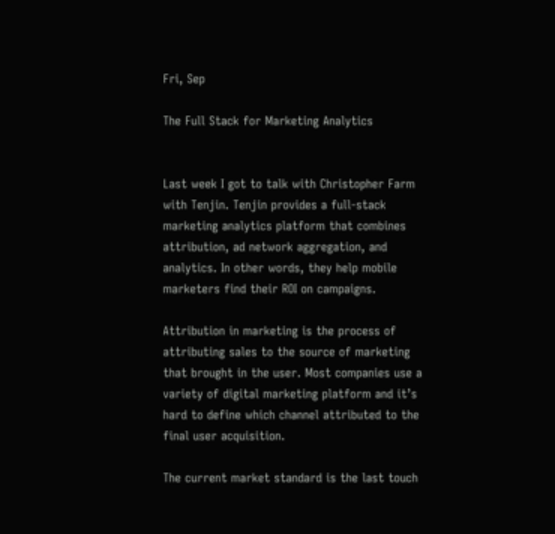Fri, Sep

The Full Stack for Marketing Analytics


Last week I got to talk with Christopher Farm with Tenjin. Tenjin provides a full-stack marketing analytics platform that combines attribution, ad network aggregation, and analytics. In other words, they help mobile marketers find their ROI on campaigns.

Attribution in marketing is the process of attributing sales to the source of marketing that brought in the user. Most companies use a variety of digital marketing platform and it’s hard to define which channel attributed to the final user acquisition.

The current market standard is the last touch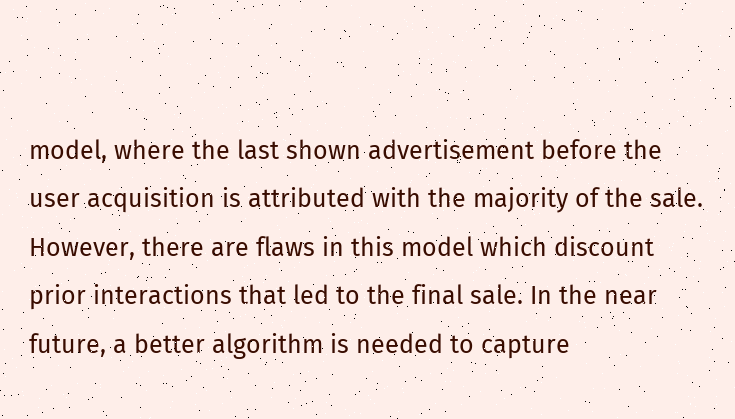model, where the last shown advertisement before the user acquisition is attributed with the majority of the sale. However, there are flaws in this model which discount prior interactions that led to the final sale. In the near future, a better algorithm is needed to capture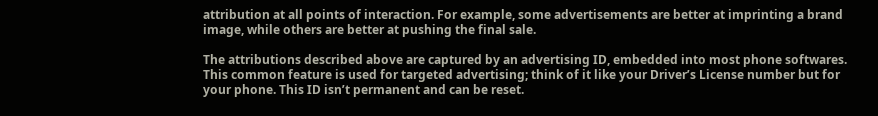attribution at all points of interaction. For example, some advertisements are better at imprinting a brand image, while others are better at pushing the final sale.

The attributions described above are captured by an advertising ID, embedded into most phone softwares. This common feature is used for targeted advertising; think of it like your Driver’s License number but for your phone. This ID isn’t permanent and can be reset.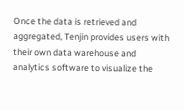Once the data is retrieved and aggregated, Tenjin provides users with their own data warehouse and analytics software to visualize the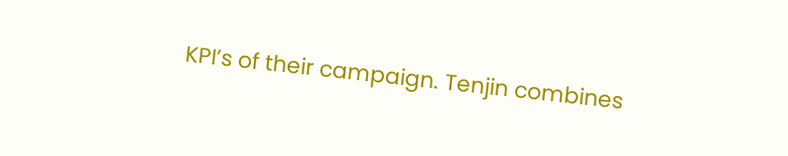KPI’s of their campaign. Tenjin combines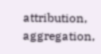attribution, aggregation,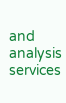and analysis services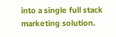into a single full stack marketing solution.